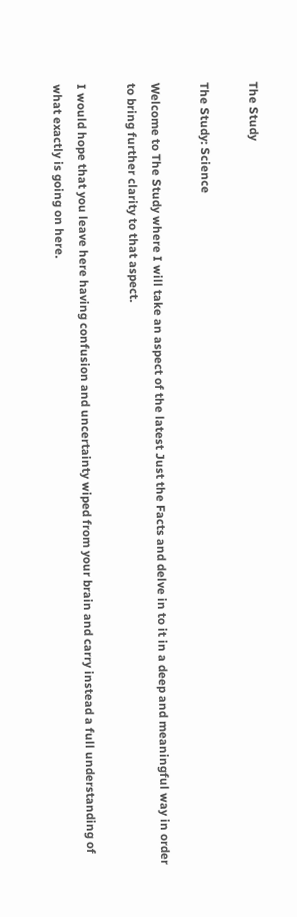The Study

The Study: Science

Welcome to The Study where I will take an aspect of the latest Just the Facts and delve in to it in a deep and meaningful way in order to bring further clarity to that aspect.

I would hope that you leave here having confusion and uncertainty wiped from your brain and carry instead a full understanding of what exactly is going on here.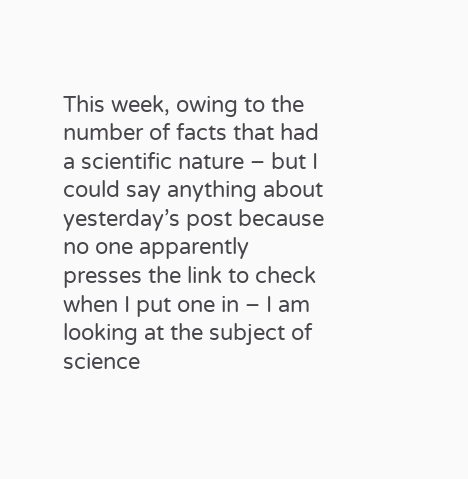This week, owing to the number of facts that had a scientific nature – but I could say anything about yesterday’s post because no one apparently presses the link to check when I put one in – I am looking at the subject of science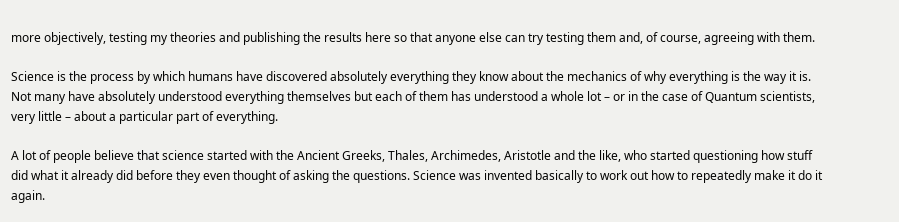more objectively, testing my theories and publishing the results here so that anyone else can try testing them and, of course, agreeing with them.

Science is the process by which humans have discovered absolutely everything they know about the mechanics of why everything is the way it is. Not many have absolutely understood everything themselves but each of them has understood a whole lot – or in the case of Quantum scientists, very little – about a particular part of everything.

A lot of people believe that science started with the Ancient Greeks, Thales, Archimedes, Aristotle and the like, who started questioning how stuff did what it already did before they even thought of asking the questions. Science was invented basically to work out how to repeatedly make it do it again.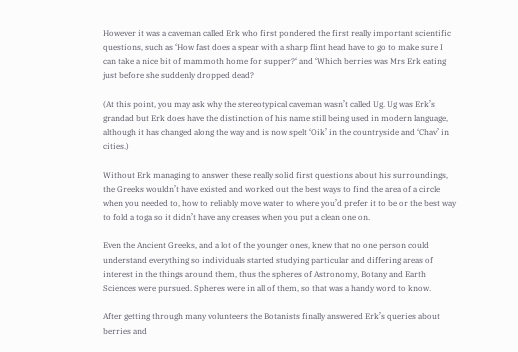However it was a caveman called Erk who first pondered the first really important scientific questions, such as ‘How fast does a spear with a sharp flint head have to go to make sure I can take a nice bit of mammoth home for supper?‘ and ‘Which berries was Mrs Erk eating just before she suddenly dropped dead?

(At this point, you may ask why the stereotypical caveman wasn’t called Ug. Ug was Erk’s grandad but Erk does have the distinction of his name still being used in modern language, although it has changed along the way and is now spelt ‘Oik’ in the countryside and ‘Chav’ in cities.)

Without Erk managing to answer these really solid first questions about his surroundings, the Greeks wouldn’t have existed and worked out the best ways to find the area of a circle when you needed to, how to reliably move water to where you’d prefer it to be or the best way to fold a toga so it didn’t have any creases when you put a clean one on.

Even the Ancient Greeks, and a lot of the younger ones, knew that no one person could understand everything so individuals started studying particular and differing areas of interest in the things around them, thus the spheres of Astronomy, Botany and Earth Sciences were pursued. Spheres were in all of them, so that was a handy word to know.

After getting through many volunteers the Botanists finally answered Erk’s queries about berries and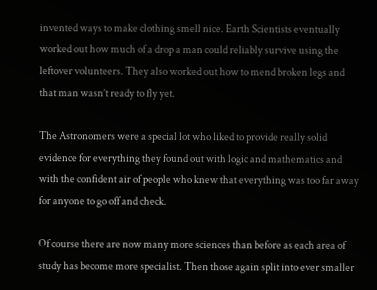invented ways to make clothing smell nice. Earth Scientists eventually worked out how much of a drop a man could reliably survive using the leftover volunteers. They also worked out how to mend broken legs and that man wasn’t ready to fly yet.

The Astronomers were a special lot who liked to provide really solid evidence for everything they found out with logic and mathematics and with the confident air of people who knew that everything was too far away for anyone to go off and check.

Of course there are now many more sciences than before as each area of study has become more specialist. Then those again split into ever smaller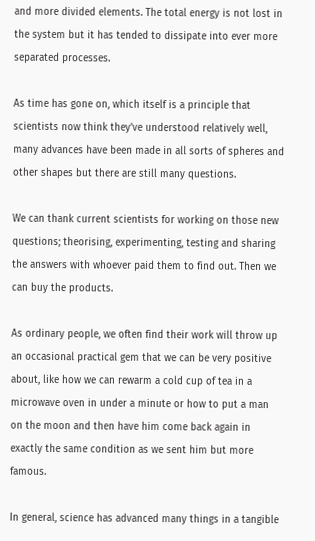and more divided elements. The total energy is not lost in the system but it has tended to dissipate into ever more separated processes.

As time has gone on, which itself is a principle that scientists now think they’ve understood relatively well, many advances have been made in all sorts of spheres and other shapes but there are still many questions.

We can thank current scientists for working on those new questions; theorising, experimenting, testing and sharing the answers with whoever paid them to find out. Then we can buy the products.

As ordinary people, we often find their work will throw up an occasional practical gem that we can be very positive about, like how we can rewarm a cold cup of tea in a microwave oven in under a minute or how to put a man on the moon and then have him come back again in exactly the same condition as we sent him but more famous.

In general, science has advanced many things in a tangible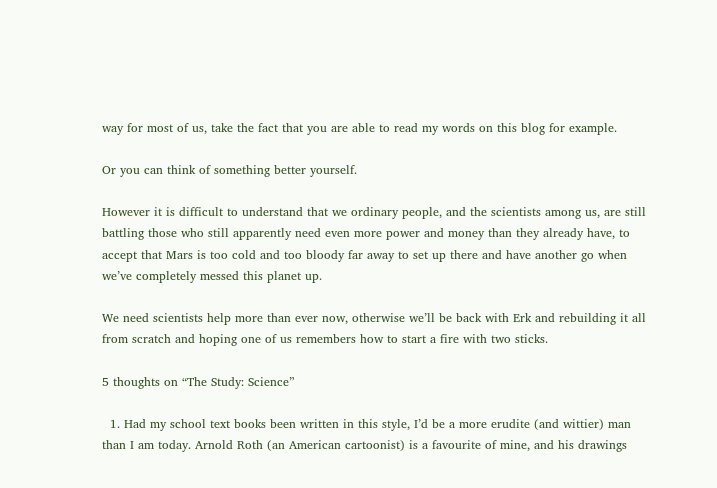way for most of us, take the fact that you are able to read my words on this blog for example.

Or you can think of something better yourself.

However it is difficult to understand that we ordinary people, and the scientists among us, are still battling those who still apparently need even more power and money than they already have, to accept that Mars is too cold and too bloody far away to set up there and have another go when we’ve completely messed this planet up.

We need scientists help more than ever now, otherwise we’ll be back with Erk and rebuilding it all from scratch and hoping one of us remembers how to start a fire with two sticks.

5 thoughts on “The Study: Science”

  1. Had my school text books been written in this style, I’d be a more erudite (and wittier) man than I am today. Arnold Roth (an American cartoonist) is a favourite of mine, and his drawings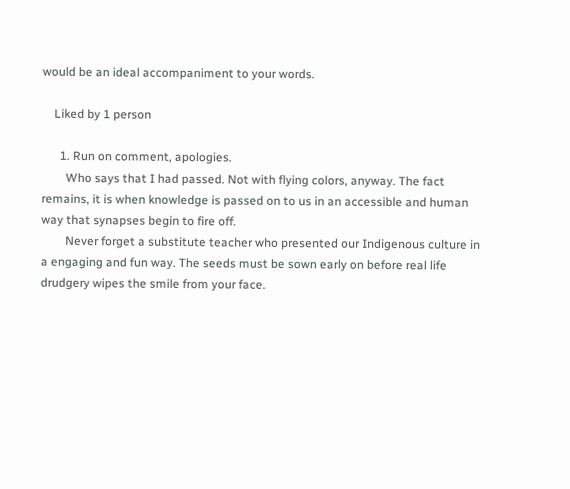would be an ideal accompaniment to your words.

    Liked by 1 person

      1. Run on comment, apologies.
        Who says that I had passed. Not with flying colors, anyway. The fact remains, it is when knowledge is passed on to us in an accessible and human way that synapses begin to fire off.
        Never forget a substitute teacher who presented our Indigenous culture in a engaging and fun way. The seeds must be sown early on before real life drudgery wipes the smile from your face.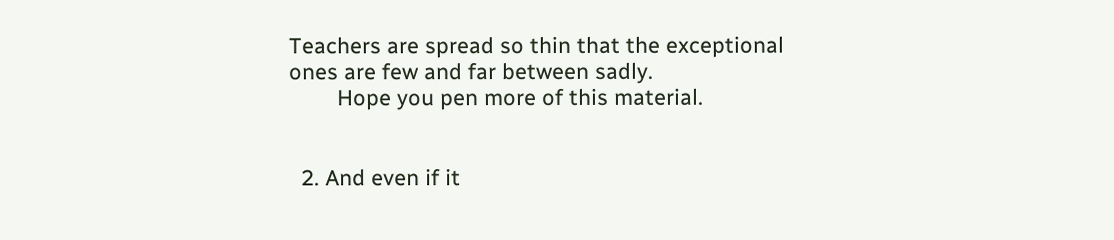Teachers are spread so thin that the exceptional ones are few and far between sadly.
        Hope you pen more of this material.


  2. And even if it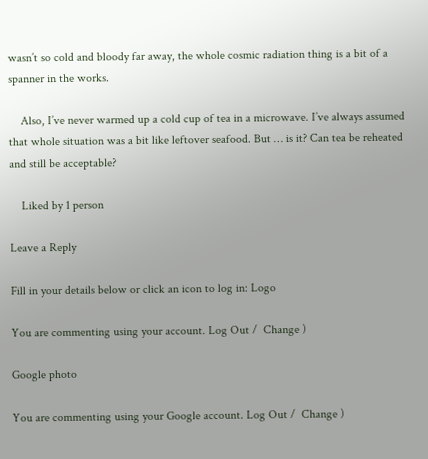wasn’t so cold and bloody far away, the whole cosmic radiation thing is a bit of a spanner in the works.

    Also, I’ve never warmed up a cold cup of tea in a microwave. I’ve always assumed that whole situation was a bit like leftover seafood. But … is it? Can tea be reheated and still be acceptable?

    Liked by 1 person

Leave a Reply

Fill in your details below or click an icon to log in: Logo

You are commenting using your account. Log Out /  Change )

Google photo

You are commenting using your Google account. Log Out /  Change )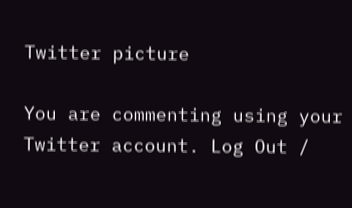Twitter picture

You are commenting using your Twitter account. Log Out /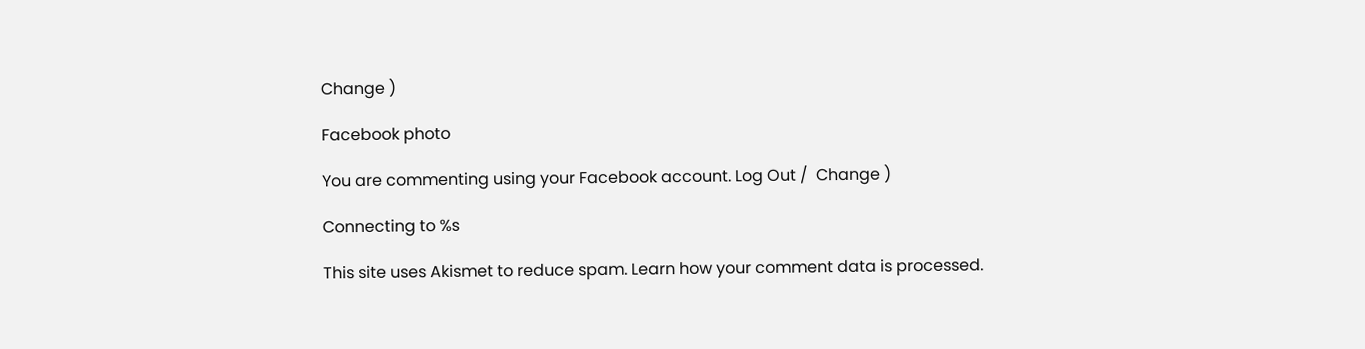Change )

Facebook photo

You are commenting using your Facebook account. Log Out /  Change )

Connecting to %s

This site uses Akismet to reduce spam. Learn how your comment data is processed.